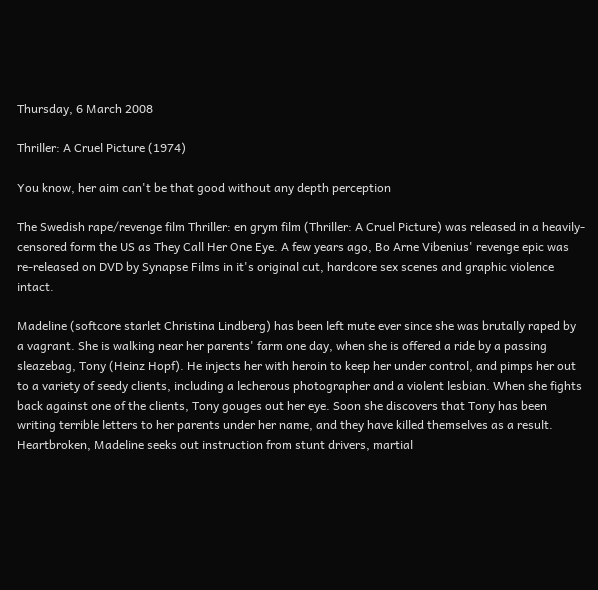Thursday, 6 March 2008

Thriller: A Cruel Picture (1974)

You know, her aim can't be that good without any depth perception

The Swedish rape/revenge film Thriller: en grym film (Thriller: A Cruel Picture) was released in a heavily-censored form the US as They Call Her One Eye. A few years ago, Bo Arne Vibenius' revenge epic was re-released on DVD by Synapse Films in it's original cut, hardcore sex scenes and graphic violence intact.

Madeline (softcore starlet Christina Lindberg) has been left mute ever since she was brutally raped by a vagrant. She is walking near her parents' farm one day, when she is offered a ride by a passing sleazebag, Tony (Heinz Hopf). He injects her with heroin to keep her under control, and pimps her out to a variety of seedy clients, including a lecherous photographer and a violent lesbian. When she fights back against one of the clients, Tony gouges out her eye. Soon she discovers that Tony has been writing terrible letters to her parents under her name, and they have killed themselves as a result. Heartbroken, Madeline seeks out instruction from stunt drivers, martial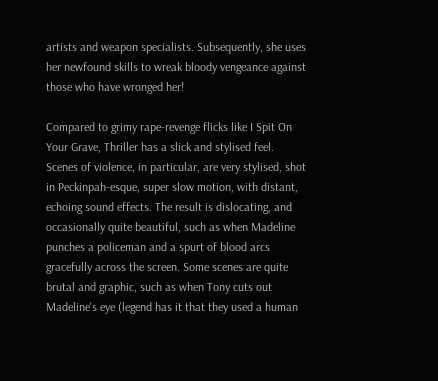artists and weapon specialists. Subsequently, she uses her newfound skills to wreak bloody vengeance against those who have wronged her!

Compared to grimy rape-revenge flicks like I Spit On Your Grave, Thriller has a slick and stylised feel. Scenes of violence, in particular, are very stylised, shot in Peckinpah-esque, super slow motion, with distant, echoing sound effects. The result is dislocating, and occasionally quite beautiful, such as when Madeline punches a policeman and a spurt of blood arcs gracefully across the screen. Some scenes are quite brutal and graphic, such as when Tony cuts out Madeline's eye (legend has it that they used a human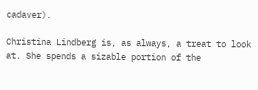cadaver).

Christina Lindberg is, as always, a treat to look at. She spends a sizable portion of the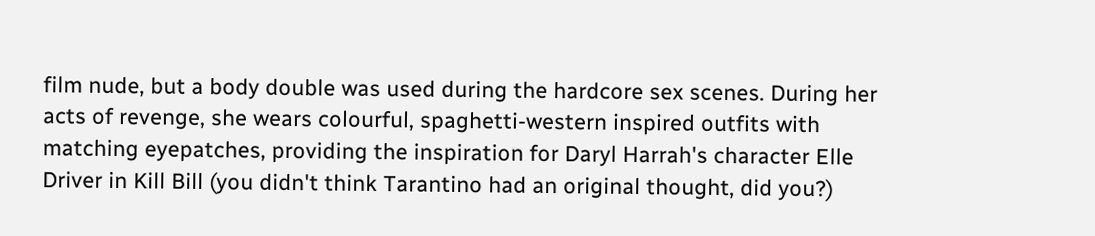film nude, but a body double was used during the hardcore sex scenes. During her acts of revenge, she wears colourful, spaghetti-western inspired outfits with matching eyepatches, providing the inspiration for Daryl Harrah's character Elle Driver in Kill Bill (you didn't think Tarantino had an original thought, did you?)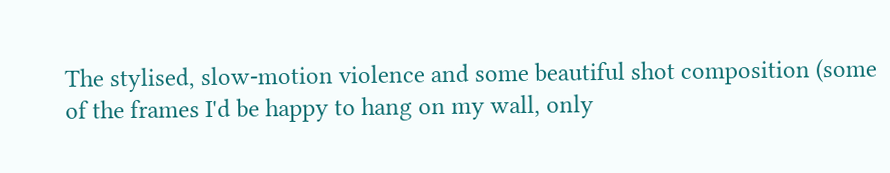The stylised, slow-motion violence and some beautiful shot composition (some of the frames I'd be happy to hang on my wall, only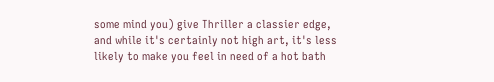some mind you) give Thriller a classier edge, and while it's certainly not high art, it's less likely to make you feel in need of a hot bath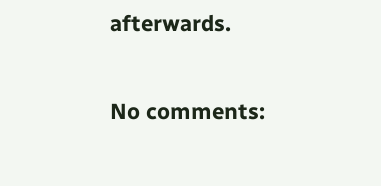afterwards.

No comments: